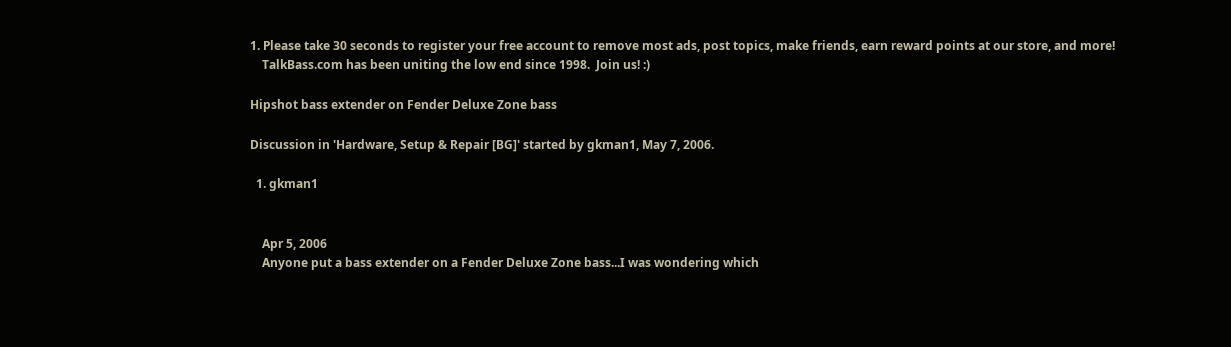1. Please take 30 seconds to register your free account to remove most ads, post topics, make friends, earn reward points at our store, and more!
    TalkBass.com has been uniting the low end since 1998.  Join us! :)

Hipshot bass extender on Fender Deluxe Zone bass

Discussion in 'Hardware, Setup & Repair [BG]' started by gkman1, May 7, 2006.

  1. gkman1


    Apr 5, 2006
    Anyone put a bass extender on a Fender Deluxe Zone bass...I was wondering which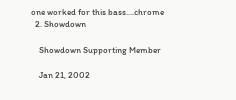one worked for this bass....chrome
  2. Showdown

    Showdown Supporting Member

    Jan 21, 2002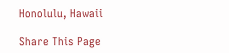Honolulu, Hawaii

Share This Page